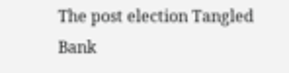The post election Tangled Bank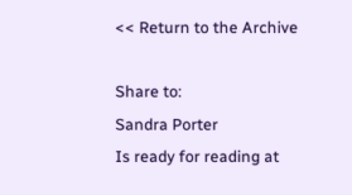<< Return to the Archive

Share to:
Sandra Porter
Is ready for reading at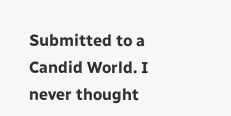Submitted to a Candid World. I never thought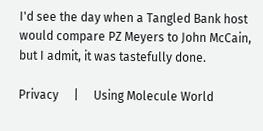I'd see the day when a Tangled Bank host would compare PZ Meyers to John McCain, but I admit, it was tastefully done.

Privacy     |     Using Molecule World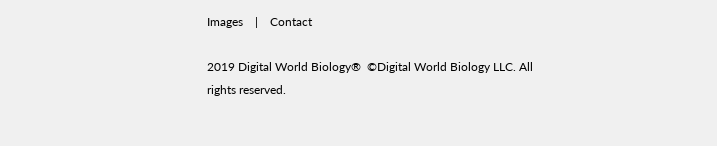Images    |    Contact

2019 Digital World Biology®  ©Digital World Biology LLC. All rights reserved.